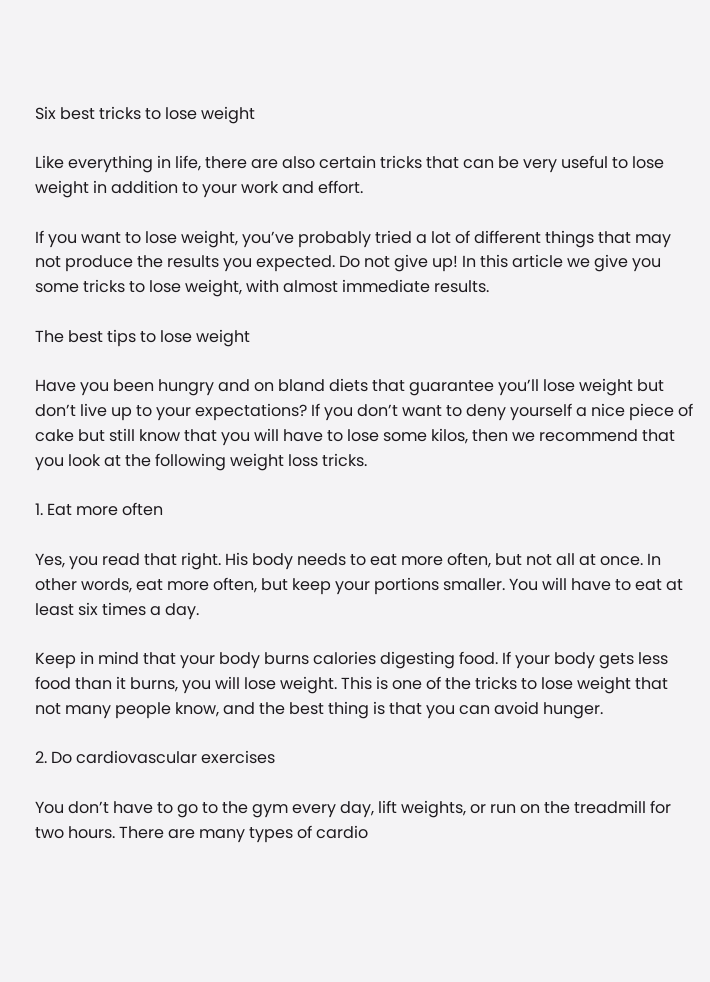Six best tricks to lose weight

Like everything in life, there are also certain tricks that can be very useful to lose weight in addition to your work and effort.

If you want to lose weight, you’ve probably tried a lot of different things that may not produce the results you expected. Do not give up! In this article we give you some tricks to lose weight, with almost immediate results.

The best tips to lose weight

Have you been hungry and on bland diets that guarantee you’ll lose weight but don’t live up to your expectations? If you don’t want to deny yourself a nice piece of cake but still know that you will have to lose some kilos, then we recommend that you look at the following weight loss tricks.

1. Eat more often

Yes, you read that right. His body needs to eat more often, but not all at once. In other words, eat more often, but keep your portions smaller. You will have to eat at least six times a day.

Keep in mind that your body burns calories digesting food. If your body gets less food than it burns, you will lose weight. This is one of the tricks to lose weight that not many people know, and the best thing is that you can avoid hunger.

2. Do cardiovascular exercises

You don’t have to go to the gym every day, lift weights, or run on the treadmill for two hours. There are many types of cardio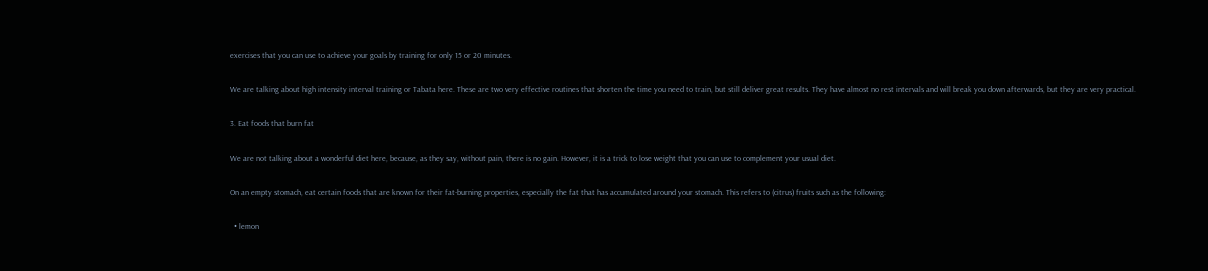exercises that you can use to achieve your goals by training for only 15 or 20 minutes.

We are talking about high intensity interval training or Tabata here. These are two very effective routines that shorten the time you need to train, but still deliver great results. They have almost no rest intervals and will break you down afterwards, but they are very practical.

3. Eat foods that burn fat

We are not talking about a wonderful diet here, because, as they say, without pain, there is no gain. However, it is a trick to lose weight that you can use to complement your usual diet.

On an empty stomach, eat certain foods that are known for their fat-burning properties, especially the fat that has accumulated around your stomach. This refers to (citrus) fruits such as the following:

  • lemon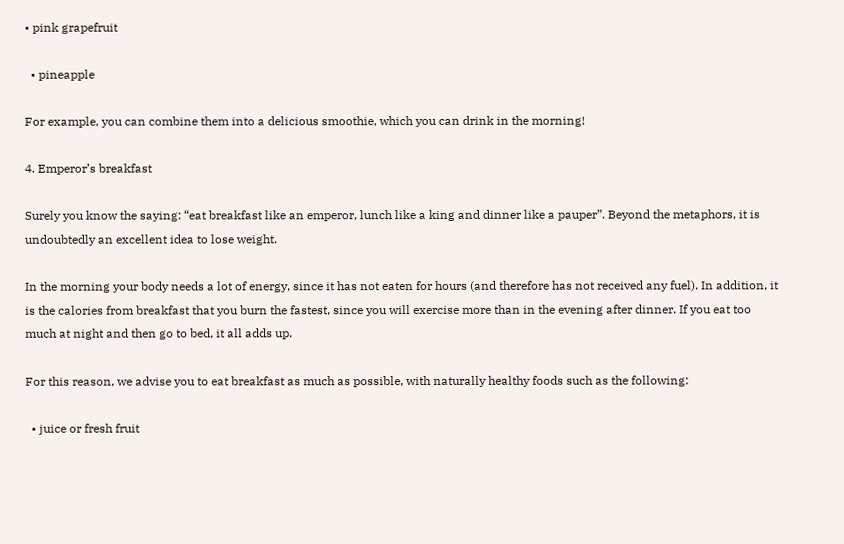• pink grapefruit

  • pineapple

For example, you can combine them into a delicious smoothie, which you can drink in the morning!

4. Emperor’s breakfast

Surely you know the saying: “eat breakfast like an emperor, lunch like a king and dinner like a pauper”. Beyond the metaphors, it is undoubtedly an excellent idea to lose weight.

In the morning your body needs a lot of energy, since it has not eaten for hours (and therefore has not received any fuel). In addition, it is the calories from breakfast that you burn the fastest, since you will exercise more than in the evening after dinner. If you eat too much at night and then go to bed, it all adds up.

For this reason, we advise you to eat breakfast as much as possible, with naturally healthy foods such as the following:

  • juice or fresh fruit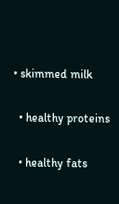• skimmed milk

  • healthy proteins

  • healthy fats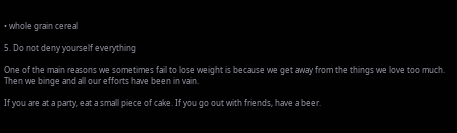• whole grain cereal

5. Do not deny yourself everything

One of the main reasons we sometimes fail to lose weight is because we get away from the things we love too much. Then we binge and all our efforts have been in vain.

If you are at a party, eat a small piece of cake. If you go out with friends, have a beer.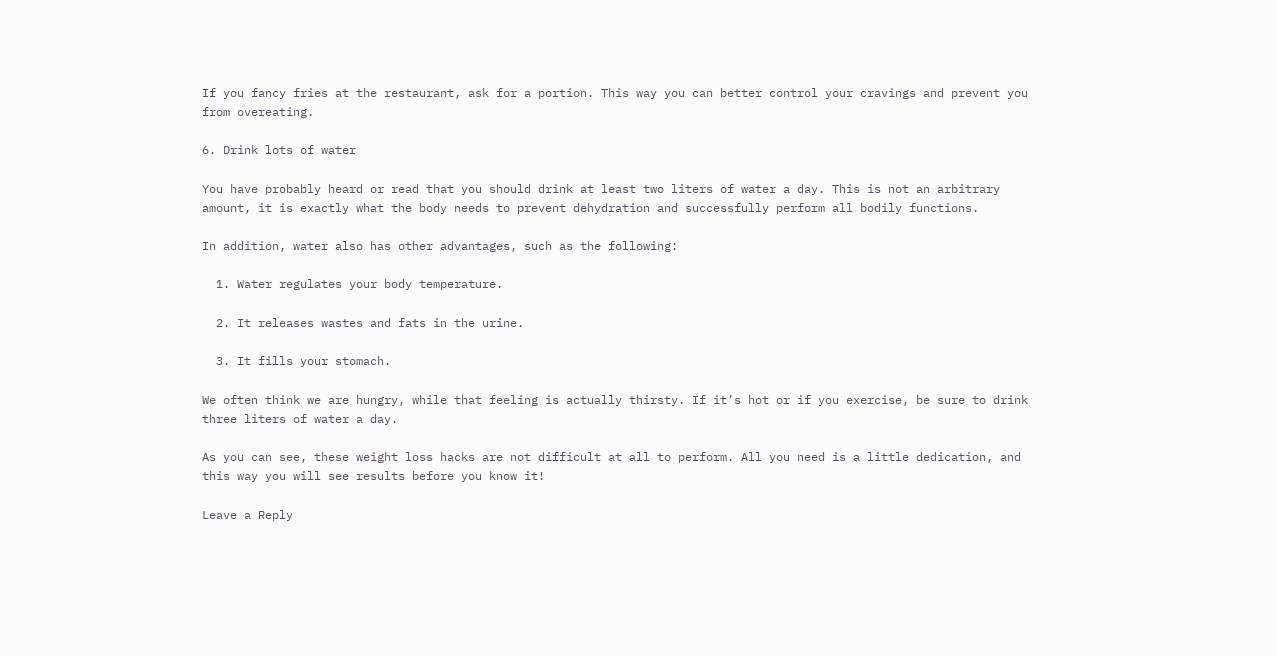If you fancy fries at the restaurant, ask for a portion. This way you can better control your cravings and prevent you from overeating.

6. Drink lots of water

You have probably heard or read that you should drink at least two liters of water a day. This is not an arbitrary amount, it is exactly what the body needs to prevent dehydration and successfully perform all bodily functions.

In addition, water also has other advantages, such as the following:

  1. Water regulates your body temperature.

  2. It releases wastes and fats in the urine.

  3. It fills your stomach.

We often think we are hungry, while that feeling is actually thirsty. If it’s hot or if you exercise, be sure to drink three liters of water a day.

As you can see, these weight loss hacks are not difficult at all to perform. All you need is a little dedication, and this way you will see results before you know it!

Leave a Reply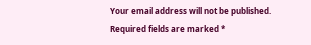Your email address will not be published. Required fields are marked *